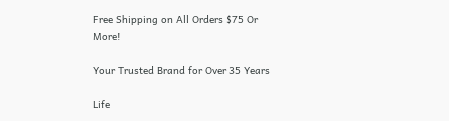Free Shipping on All Orders $75 Or More!

Your Trusted Brand for Over 35 Years

Life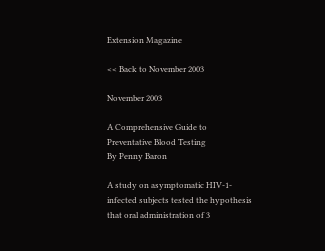Extension Magazine

<< Back to November 2003

November 2003

A Comprehensive Guide to Preventative Blood Testing
By Penny Baron

A study on asymptomatic HIV-1-infected subjects tested the hypothesis that oral administration of 3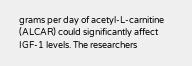grams per day of acetyl-L-carnitine (ALCAR) could significantly affect IGF-1 levels. The researchers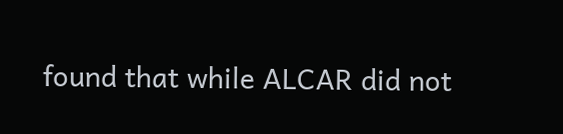found that while ALCAR did not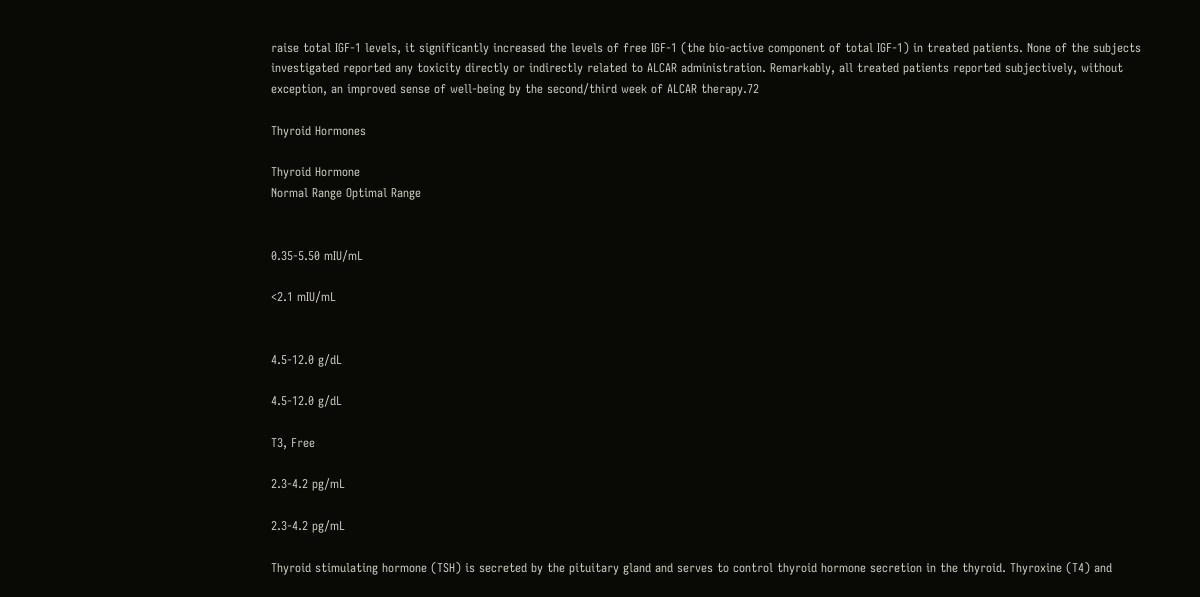raise total IGF-1 levels, it significantly increased the levels of free IGF-1 (the bio-active component of total IGF-1) in treated patients. None of the subjects investigated reported any toxicity directly or indirectly related to ALCAR administration. Remarkably, all treated patients reported subjectively, without exception, an improved sense of well-being by the second/third week of ALCAR therapy.72

Thyroid Hormones

Thyroid Hormone
Normal Range Optimal Range


0.35-5.50 mIU/mL

<2.1 mIU/mL


4.5-12.0 g/dL

4.5-12.0 g/dL

T3, Free

2.3-4.2 pg/mL

2.3-4.2 pg/mL

Thyroid stimulating hormone (TSH) is secreted by the pituitary gland and serves to control thyroid hormone secretion in the thyroid. Thyroxine (T4) and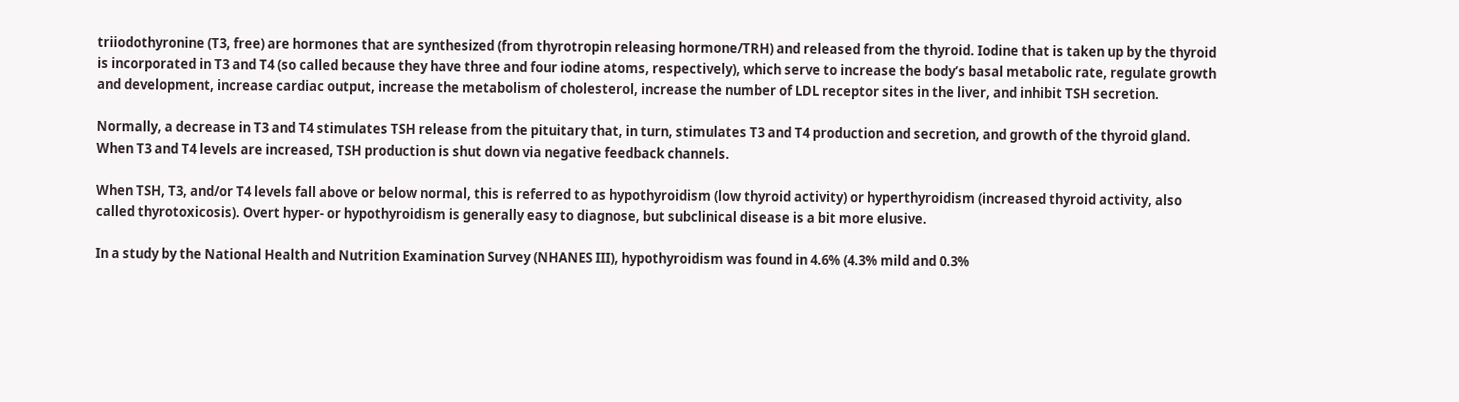triiodothyronine (T3, free) are hormones that are synthesized (from thyrotropin releasing hormone/TRH) and released from the thyroid. Iodine that is taken up by the thyroid is incorporated in T3 and T4 (so called because they have three and four iodine atoms, respectively), which serve to increase the body’s basal metabolic rate, regulate growth and development, increase cardiac output, increase the metabolism of cholesterol, increase the number of LDL receptor sites in the liver, and inhibit TSH secretion.

Normally, a decrease in T3 and T4 stimulates TSH release from the pituitary that, in turn, stimulates T3 and T4 production and secretion, and growth of the thyroid gland. When T3 and T4 levels are increased, TSH production is shut down via negative feedback channels.

When TSH, T3, and/or T4 levels fall above or below normal, this is referred to as hypothyroidism (low thyroid activity) or hyperthyroidism (increased thyroid activity, also called thyrotoxicosis). Overt hyper- or hypothyroidism is generally easy to diagnose, but subclinical disease is a bit more elusive.

In a study by the National Health and Nutrition Examination Survey (NHANES III), hypothyroidism was found in 4.6% (4.3% mild and 0.3%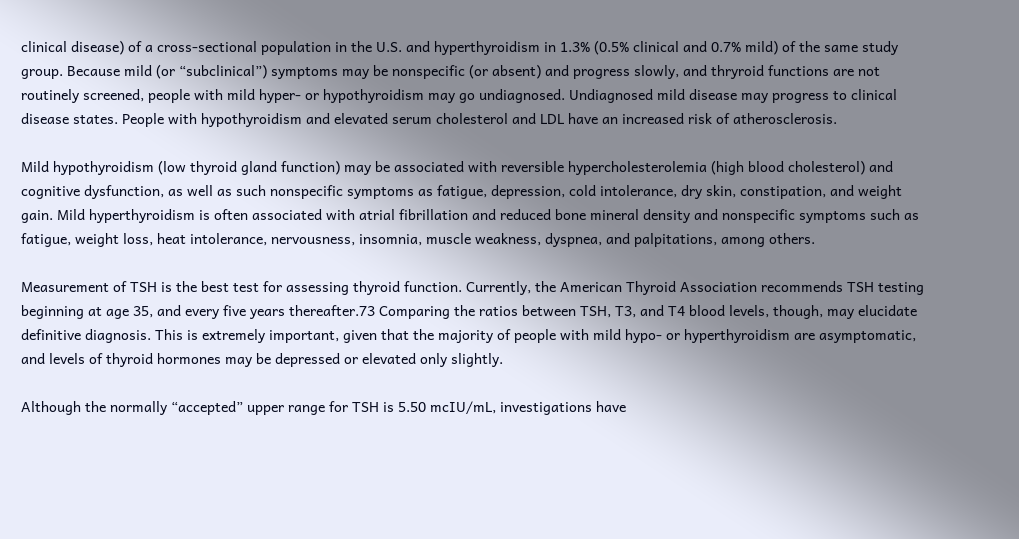clinical disease) of a cross-sectional population in the U.S. and hyperthyroidism in 1.3% (0.5% clinical and 0.7% mild) of the same study group. Because mild (or “subclinical”) symptoms may be nonspecific (or absent) and progress slowly, and thryroid functions are not routinely screened, people with mild hyper- or hypothyroidism may go undiagnosed. Undiagnosed mild disease may progress to clinical disease states. People with hypothyroidism and elevated serum cholesterol and LDL have an increased risk of atherosclerosis.

Mild hypothyroidism (low thyroid gland function) may be associated with reversible hypercholesterolemia (high blood cholesterol) and cognitive dysfunction, as well as such nonspecific symptoms as fatigue, depression, cold intolerance, dry skin, constipation, and weight gain. Mild hyperthyroidism is often associated with atrial fibrillation and reduced bone mineral density and nonspecific symptoms such as fatigue, weight loss, heat intolerance, nervousness, insomnia, muscle weakness, dyspnea, and palpitations, among others.

Measurement of TSH is the best test for assessing thyroid function. Currently, the American Thyroid Association recommends TSH testing beginning at age 35, and every five years thereafter.73 Comparing the ratios between TSH, T3, and T4 blood levels, though, may elucidate definitive diagnosis. This is extremely important, given that the majority of people with mild hypo- or hyperthyroidism are asymptomatic, and levels of thyroid hormones may be depressed or elevated only slightly.

Although the normally “accepted” upper range for TSH is 5.50 mcIU/mL, investigations have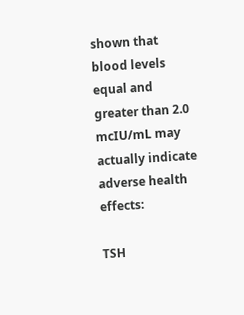shown that blood levels equal and greater than 2.0 mcIU/mL may actually indicate adverse health effects:

TSH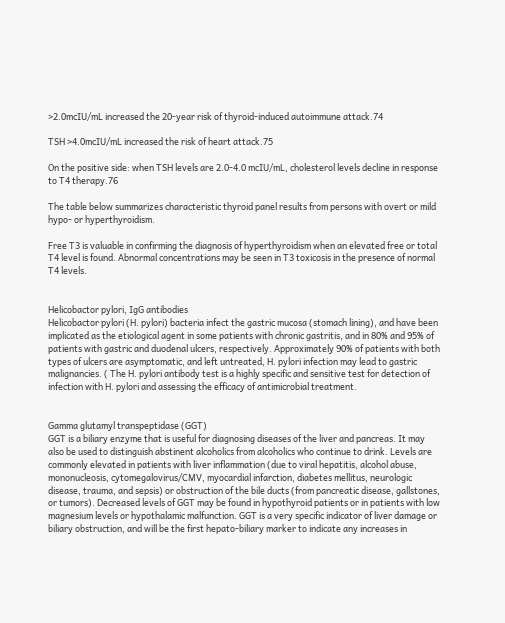>2.0mcIU/mL increased the 20-year risk of thyroid-induced autoimmune attack.74

TSH >4.0mcIU/mL increased the risk of heart attack.75

On the positive side: when TSH levels are 2.0-4.0 mcIU/mL, cholesterol levels decline in response to T4 therapy.76

The table below summarizes characteristic thyroid panel results from persons with overt or mild hypo- or hyperthyroidism.

Free T3 is valuable in confirming the diagnosis of hyperthyroidism when an elevated free or total T4 level is found. Abnormal concentrations may be seen in T3 toxicosis in the presence of normal T4 levels.


Helicobactor pylori, IgG antibodies
Helicobactor pylori (H. pylori) bacteria infect the gastric mucosa (stomach lining), and have been implicated as the etiological agent in some patients with chronic gastritis, and in 80% and 95% of patients with gastric and duodenal ulcers, respectively. Approximately 90% of patients with both types of ulcers are asymptomatic, and left untreated, H. pylori infection may lead to gastric malignancies. ( The H. pylori antibody test is a highly specific and sensitive test for detection of infection with H. pylori and assessing the efficacy of antimicrobial treatment.


Gamma glutamyl transpeptidase (GGT)
GGT is a biliary enzyme that is useful for diagnosing diseases of the liver and pancreas. It may also be used to distinguish abstinent alcoholics from alcoholics who continue to drink. Levels are commonly elevated in patients with liver inflammation (due to viral hepatitis, alcohol abuse, mononucleosis, cytomegalovirus/CMV, myocardial infarction, diabetes mellitus, neurologic disease, trauma, and sepsis) or obstruction of the bile ducts (from pancreatic disease, gallstones, or tumors). Decreased levels of GGT may be found in hypothyroid patients or in patients with low magnesium levels or hypothalamic malfunction. GGT is a very specific indicator of liver damage or biliary obstruction, and will be the first hepato-biliary marker to indicate any increases in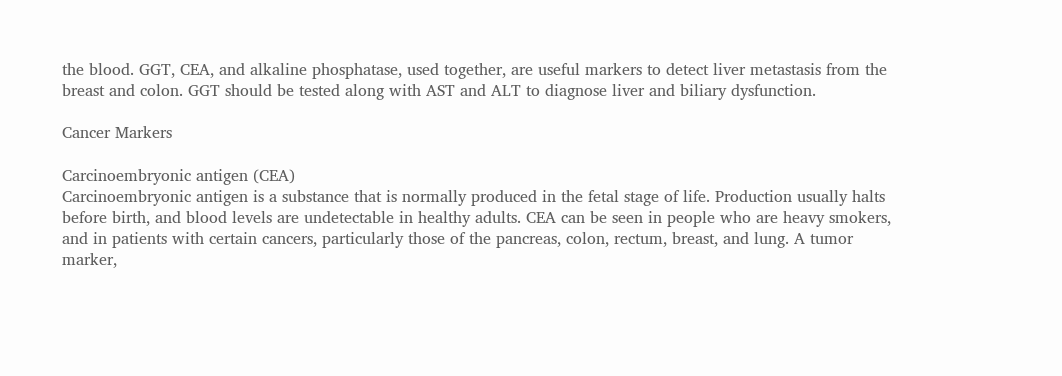the blood. GGT, CEA, and alkaline phosphatase, used together, are useful markers to detect liver metastasis from the breast and colon. GGT should be tested along with AST and ALT to diagnose liver and biliary dysfunction.

Cancer Markers

Carcinoembryonic antigen (CEA)
Carcinoembryonic antigen is a substance that is normally produced in the fetal stage of life. Production usually halts before birth, and blood levels are undetectable in healthy adults. CEA can be seen in people who are heavy smokers, and in patients with certain cancers, particularly those of the pancreas, colon, rectum, breast, and lung. A tumor marker,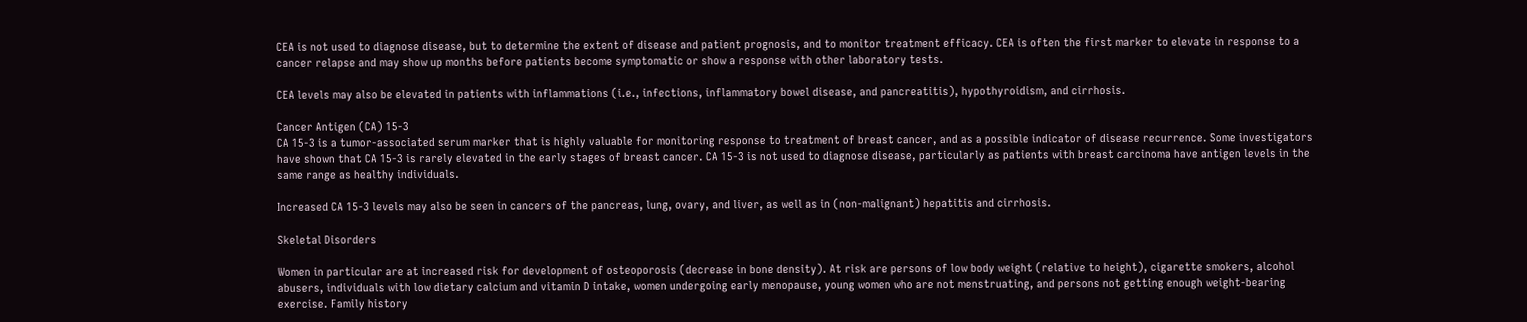CEA is not used to diagnose disease, but to determine the extent of disease and patient prognosis, and to monitor treatment efficacy. CEA is often the first marker to elevate in response to a cancer relapse and may show up months before patients become symptomatic or show a response with other laboratory tests.

CEA levels may also be elevated in patients with inflammations (i.e., infections, inflammatory bowel disease, and pancreatitis), hypothyroidism, and cirrhosis.

Cancer Antigen (CA) 15-3
CA 15-3 is a tumor-associated serum marker that is highly valuable for monitoring response to treatment of breast cancer, and as a possible indicator of disease recurrence. Some investigators have shown that CA 15-3 is rarely elevated in the early stages of breast cancer. CA 15-3 is not used to diagnose disease, particularly as patients with breast carcinoma have antigen levels in the same range as healthy individuals.

Increased CA 15-3 levels may also be seen in cancers of the pancreas, lung, ovary, and liver, as well as in (non-malignant) hepatitis and cirrhosis.

Skeletal Disorders

Women in particular are at increased risk for development of osteoporosis (decrease in bone density). At risk are persons of low body weight (relative to height), cigarette smokers, alcohol abusers, individuals with low dietary calcium and vitamin D intake, women undergoing early menopause, young women who are not menstruating, and persons not getting enough weight-bearing exercise. Family history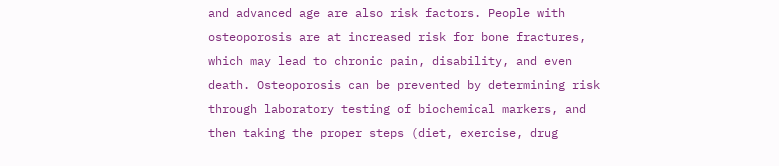and advanced age are also risk factors. People with osteoporosis are at increased risk for bone fractures, which may lead to chronic pain, disability, and even death. Osteoporosis can be prevented by determining risk through laboratory testing of biochemical markers, and then taking the proper steps (diet, exercise, drug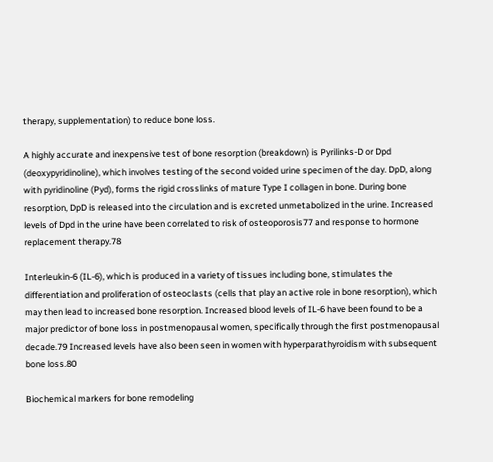therapy, supplementation) to reduce bone loss.

A highly accurate and inexpensive test of bone resorption (breakdown) is Pyrilinks-D or Dpd (deoxypyridinoline), which involves testing of the second voided urine specimen of the day. DpD, along with pyridinoline (Pyd), forms the rigid crosslinks of mature Type I collagen in bone. During bone resorption, DpD is released into the circulation and is excreted unmetabolized in the urine. Increased levels of Dpd in the urine have been correlated to risk of osteoporosis77 and response to hormone replacement therapy.78

Interleukin-6 (IL-6), which is produced in a variety of tissues including bone, stimulates the differentiation and proliferation of osteoclasts (cells that play an active role in bone resorption), which may then lead to increased bone resorption. Increased blood levels of IL-6 have been found to be a major predictor of bone loss in postmenopausal women, specifically through the first postmenopausal decade.79 Increased levels have also been seen in women with hyperparathyroidism with subsequent bone loss.80

Biochemical markers for bone remodeling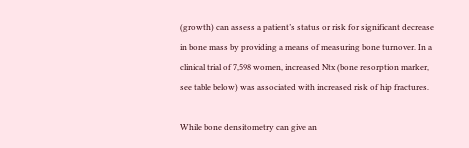(growth) can assess a patient’s status or risk for significant decrease in bone mass by providing a means of measuring bone turnover. In a clinical trial of 7,598 women, increased Ntx (bone resorption marker, see table below) was associated with increased risk of hip fractures.

While bone densitometry can give an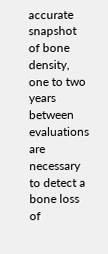accurate snapshot of bone density, one to two years between evaluations are necessary to detect a bone loss of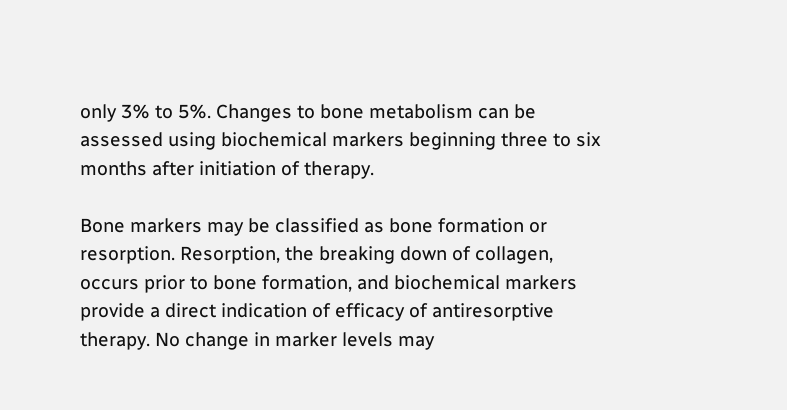only 3% to 5%. Changes to bone metabolism can be assessed using biochemical markers beginning three to six months after initiation of therapy.

Bone markers may be classified as bone formation or resorption. Resorption, the breaking down of collagen, occurs prior to bone formation, and biochemical markers provide a direct indication of efficacy of antiresorptive therapy. No change in marker levels may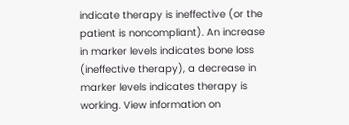indicate therapy is ineffective (or the patient is noncompliant). An increase in marker levels indicates bone loss (ineffective therapy), a decrease in marker levels indicates therapy is working. View information on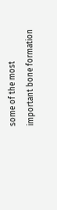some of the most important bone formation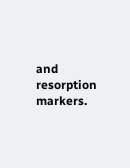and resorption markers.